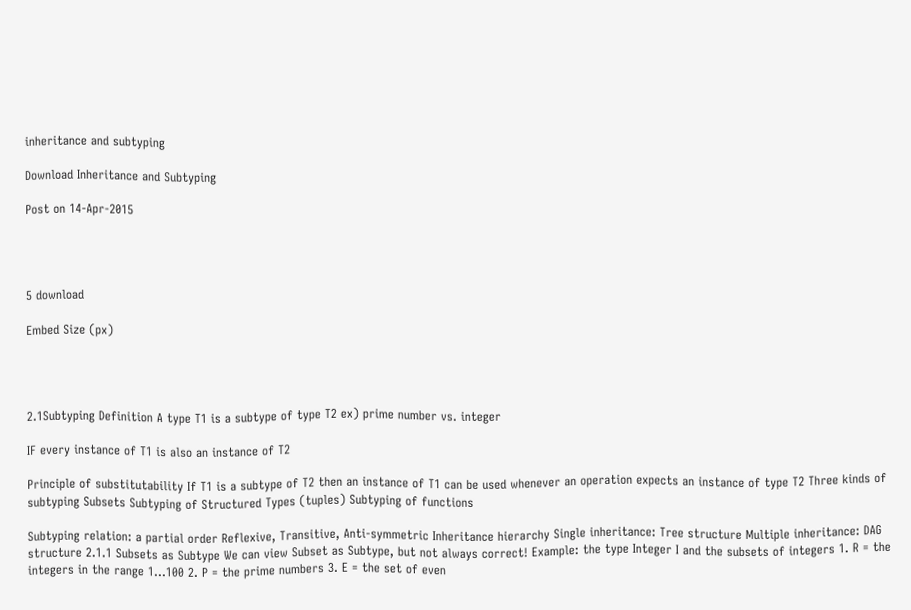inheritance and subtyping

Download Inheritance and Subtyping

Post on 14-Apr-2015




5 download

Embed Size (px)




2.1Subtyping Definition A type T1 is a subtype of type T2 ex) prime number vs. integer

IF every instance of T1 is also an instance of T2

Principle of substitutability If T1 is a subtype of T2 then an instance of T1 can be used whenever an operation expects an instance of type T2 Three kinds of subtyping Subsets Subtyping of Structured Types (tuples) Subtyping of functions

Subtyping relation: a partial order Reflexive, Transitive, Anti-symmetric Inheritance hierarchy Single inheritance: Tree structure Multiple inheritance: DAG structure 2.1.1 Subsets as Subtype We can view Subset as Subtype, but not always correct! Example: the type Integer I and the subsets of integers 1. R = the integers in the range 1...100 2. P = the prime numbers 3. E = the set of even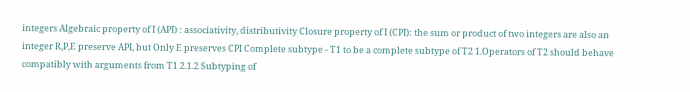integers Algebraic property of I (API) : associativity, distributivity Closure property of I (CPI): the sum or product of two integers are also an integer R,P,E preserve API, but Only E preserves CPI Complete subtype - T1 to be a complete subtype of T2 1.Operators of T2 should behave compatibly with arguments from T1 2.1.2 Subtyping of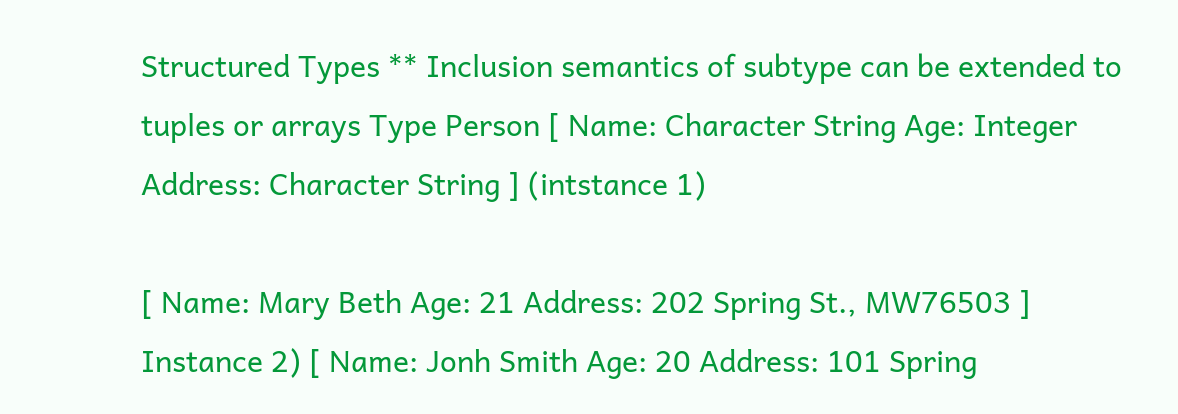Structured Types ** Inclusion semantics of subtype can be extended to tuples or arrays Type Person [ Name: Character String Age: Integer Address: Character String ] (intstance 1)

[ Name: Mary Beth Age: 21 Address: 202 Spring St., MW76503 ] Instance 2) [ Name: Jonh Smith Age: 20 Address: 101 Spring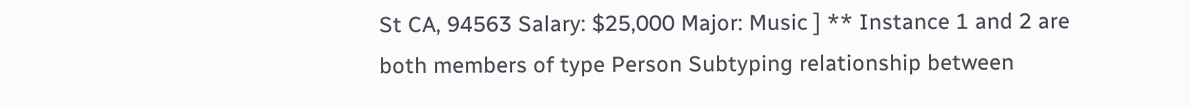St CA, 94563 Salary: $25,000 Major: Music ] ** Instance 1 and 2 are both members of type Person Subtyping relationship between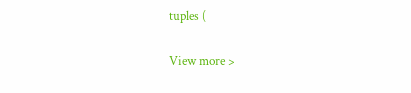tuples (


View more >